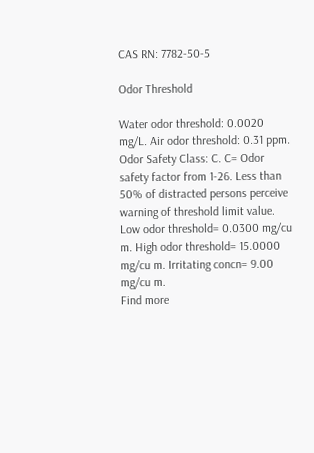CAS RN: 7782-50-5

Odor Threshold

Water odor threshold: 0.0020 mg/L. Air odor threshold: 0.31 ppm. Odor Safety Class: C. C= Odor safety factor from 1-26. Less than 50% of distracted persons perceive warning of threshold limit value.
Low odor threshold= 0.0300 mg/cu m. High odor threshold= 15.0000 mg/cu m. Irritating concn= 9.00 mg/cu m.
Find more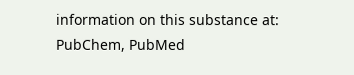information on this substance at: PubChem, PubMed